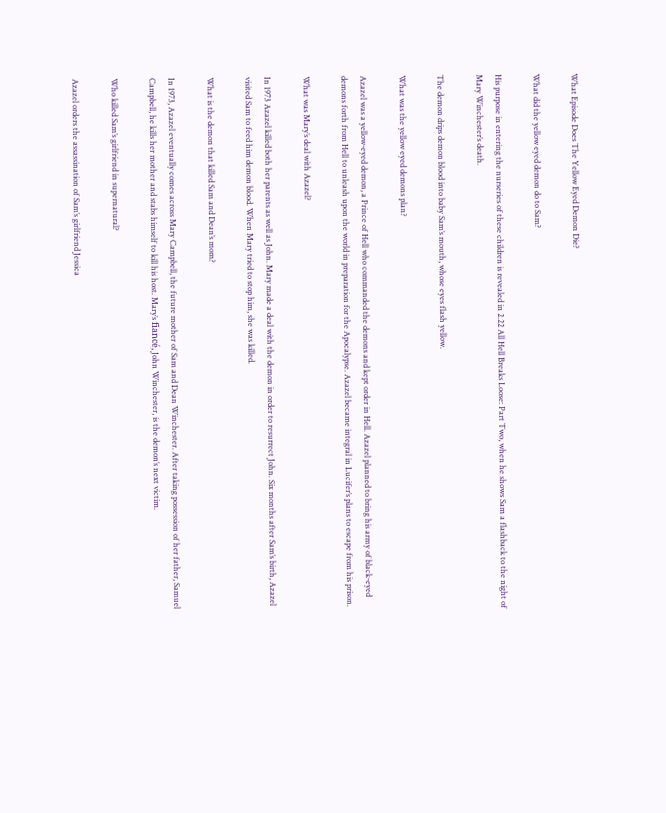What Episode Does The Yellow Eyed Demon Die?

What did the yellow eyed demon do to Sam?

His purpose in entering the nurseries of these children is revealed in 2.22 All Hell Breaks Loose: Part Two, when he shows Sam a flashback to the night of Mary Winchester’s death.

The demon drips demon blood into baby Sam’s mouth, whose eyes flash yellow.

What was the yellow eyed demons plan?

Azazel was a yellow-eyed demon, a Prince of Hell who commanded the demons and kept order in Hell. Azazel planned to bring his army of black-eyed demons forth from Hell to unleash upon the world in preparation for the Apocalypse. Azazel became integral in Lucifer’s plans to escape from his prison.

What was Mary’s deal with Azazel?

In 1973 Azazel killed both her parents as well as John. Mary made a deal with the demon in order to resurrect John. Six months after Sam’s birth, Azazel visited Sam to feed him demon blood. When Mary tried to stop him, she was killed.

What is the demon that killed Sam and Dean’s mom?

In 1973, Azazel eventually comes across Mary Campbell, the future mother of Sam and Dean Winchester. After taking possession of her father, Samuel Campbell, he kills her mother and stabs himself to kill his host. Mary’s fiancé, John Winchester, is the demon’s next victim.

Who killed Sam’s girlfriend in supernatural?

Azazel orders the assassination of Sam’s girlfriend Jessica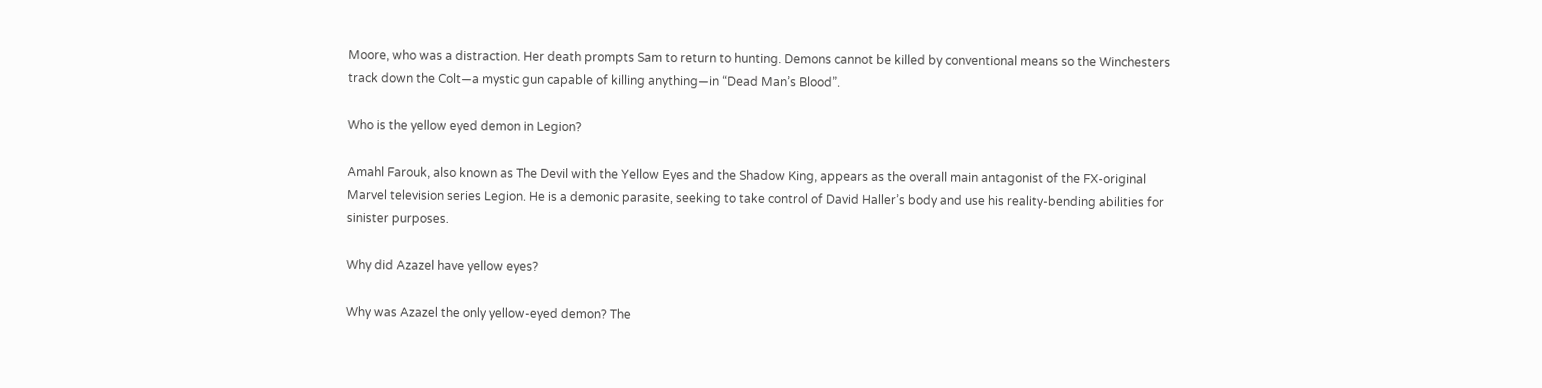Moore, who was a distraction. Her death prompts Sam to return to hunting. Demons cannot be killed by conventional means so the Winchesters track down the Colt—a mystic gun capable of killing anything—in “Dead Man’s Blood”.

Who is the yellow eyed demon in Legion?

Amahl Farouk, also known as The Devil with the Yellow Eyes and the Shadow King, appears as the overall main antagonist of the FX-original Marvel television series Legion. He is a demonic parasite, seeking to take control of David Haller’s body and use his reality-bending abilities for sinister purposes.

Why did Azazel have yellow eyes?

Why was Azazel the only yellow-eyed demon? The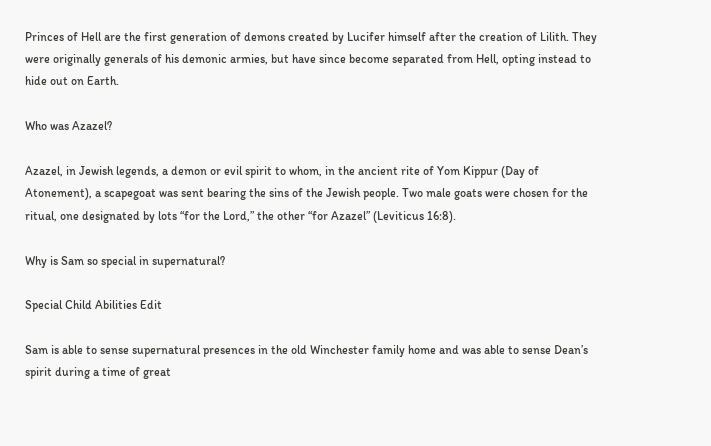Princes of Hell are the first generation of demons created by Lucifer himself after the creation of Lilith. They were originally generals of his demonic armies, but have since become separated from Hell, opting instead to hide out on Earth.

Who was Azazel?

Azazel, in Jewish legends, a demon or evil spirit to whom, in the ancient rite of Yom Kippur (Day of Atonement), a scapegoat was sent bearing the sins of the Jewish people. Two male goats were chosen for the ritual, one designated by lots “for the Lord,” the other “for Azazel” (Leviticus 16:8).

Why is Sam so special in supernatural?

Special Child Abilities Edit

Sam is able to sense supernatural presences in the old Winchester family home and was able to sense Dean’s spirit during a time of great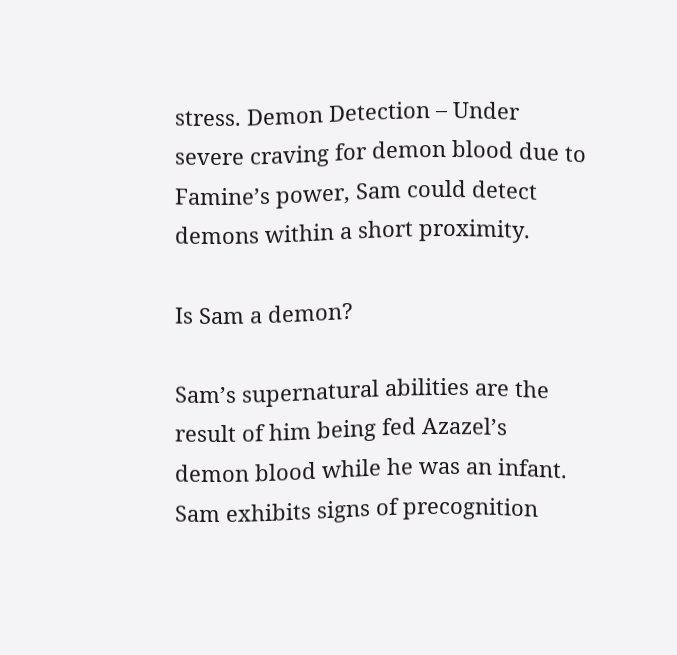stress. Demon Detection – Under severe craving for demon blood due to Famine’s power, Sam could detect demons within a short proximity.

Is Sam a demon?

Sam’s supernatural abilities are the result of him being fed Azazel’s demon blood while he was an infant. Sam exhibits signs of precognition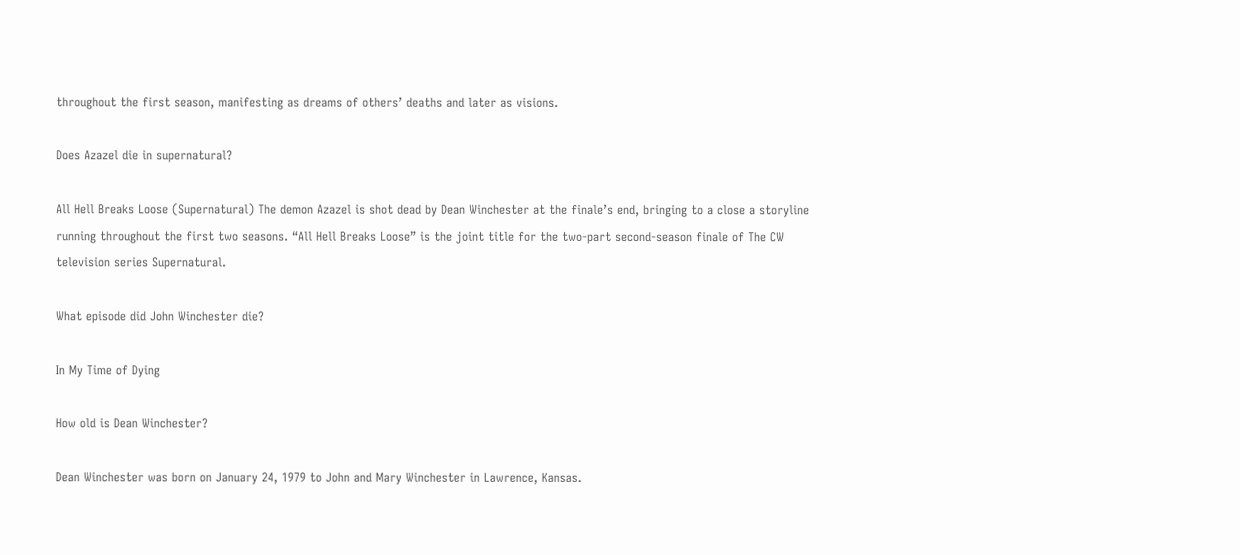throughout the first season, manifesting as dreams of others’ deaths and later as visions.

Does Azazel die in supernatural?

All Hell Breaks Loose (Supernatural) The demon Azazel is shot dead by Dean Winchester at the finale’s end, bringing to a close a storyline running throughout the first two seasons. “All Hell Breaks Loose” is the joint title for the two-part second-season finale of The CW television series Supernatural.

What episode did John Winchester die?

In My Time of Dying

How old is Dean Winchester?

Dean Winchester was born on January 24, 1979 to John and Mary Winchester in Lawrence, Kansas.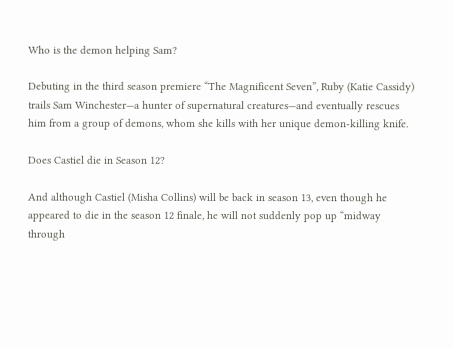Who is the demon helping Sam?

Debuting in the third season premiere “The Magnificent Seven”, Ruby (Katie Cassidy) trails Sam Winchester—a hunter of supernatural creatures—and eventually rescues him from a group of demons, whom she kills with her unique demon-killing knife.

Does Castiel die in Season 12?

And although Castiel (Misha Collins) will be back in season 13, even though he appeared to die in the season 12 finale, he will not suddenly pop up “midway through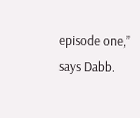episode one,” says Dabb.